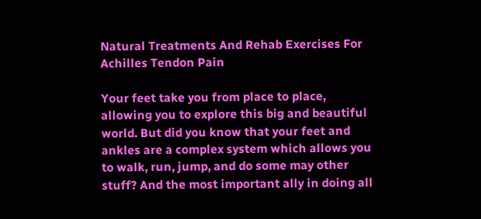Natural Treatments And Rehab Exercises For Achilles Tendon Pain

Your feet take you from place to place, allowing you to explore this big and beautiful world. But did you know that your feet and ankles are a complex system which allows you to walk, run, jump, and do some may other stuff? And the most important ally in doing all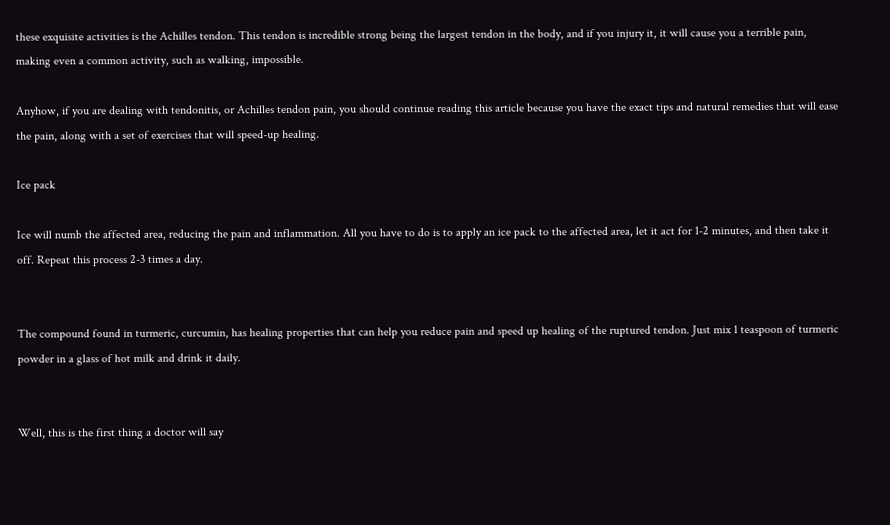these exquisite activities is the Achilles tendon. This tendon is incredible strong being the largest tendon in the body, and if you injury it, it will cause you a terrible pain, making even a common activity, such as walking, impossible.

Anyhow, if you are dealing with tendonitis, or Achilles tendon pain, you should continue reading this article because you have the exact tips and natural remedies that will ease the pain, along with a set of exercises that will speed-up healing.

Ice pack

Ice will numb the affected area, reducing the pain and inflammation. All you have to do is to apply an ice pack to the affected area, let it act for 1-2 minutes, and then take it off. Repeat this process 2-3 times a day.


The compound found in turmeric, curcumin, has healing properties that can help you reduce pain and speed up healing of the ruptured tendon. Just mix 1 teaspoon of turmeric powder in a glass of hot milk and drink it daily.


Well, this is the first thing a doctor will say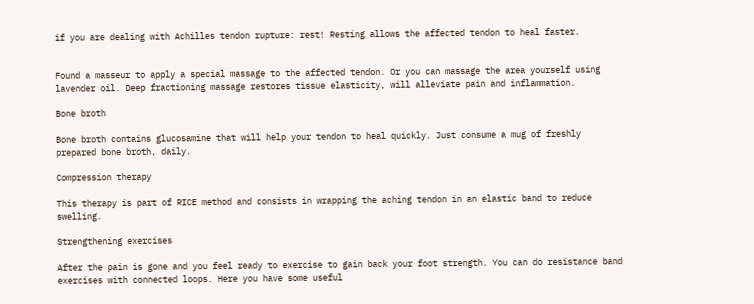if you are dealing with Achilles tendon rupture: rest! Resting allows the affected tendon to heal faster.


Found a masseur to apply a special massage to the affected tendon. Or you can massage the area yourself using lavender oil. Deep fractioning massage restores tissue elasticity, will alleviate pain and inflammation.

Bone broth

Bone broth contains glucosamine that will help your tendon to heal quickly. Just consume a mug of freshly prepared bone broth, daily.

Compression therapy

This therapy is part of RICE method and consists in wrapping the aching tendon in an elastic band to reduce swelling.

Strengthening exercises

After the pain is gone and you feel ready to exercise to gain back your foot strength. You can do resistance band exercises with connected loops. Here you have some useful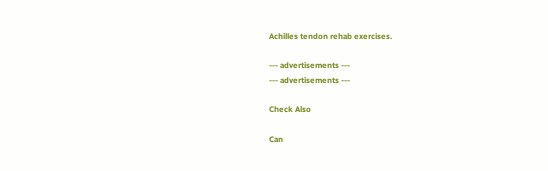Achilles tendon rehab exercises.

--- advertisements ---
--- advertisements ---

Check Also

Can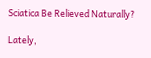Sciatica Be Relieved Naturally?

Lately,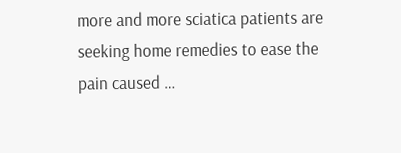more and more sciatica patients are seeking home remedies to ease the pain caused …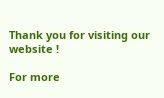Thank you for visiting our website !

For more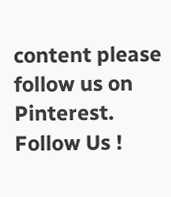content please follow us on Pinterest. Follow Us !